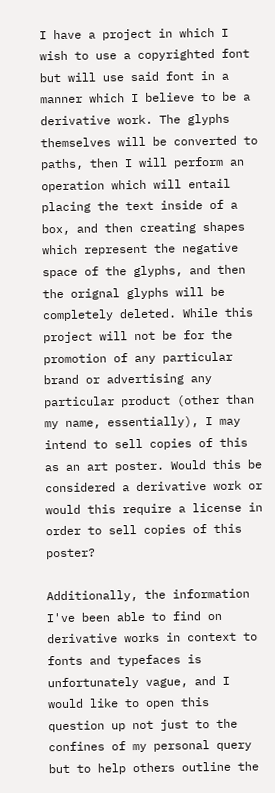I have a project in which I wish to use a copyrighted font but will use said font in a manner which I believe to be a derivative work. The glyphs themselves will be converted to paths, then I will perform an operation which will entail placing the text inside of a box, and then creating shapes which represent the negative space of the glyphs, and then the orignal glyphs will be completely deleted. While this project will not be for the promotion of any particular brand or advertising any particular product (other than my name, essentially), I may intend to sell copies of this as an art poster. Would this be considered a derivative work or would this require a license in order to sell copies of this poster?

Additionally, the information I've been able to find on derivative works in context to fonts and typefaces is unfortunately vague, and I would like to open this question up not just to the confines of my personal query but to help others outline the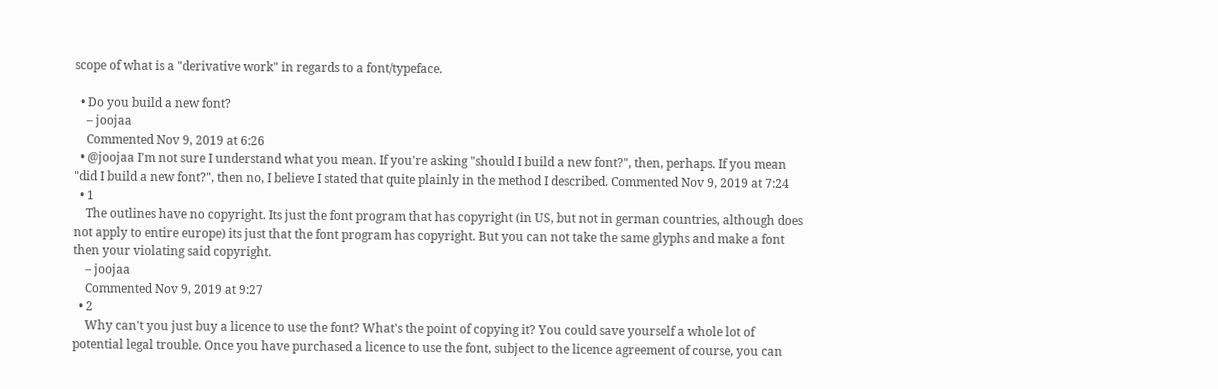scope of what is a "derivative work" in regards to a font/typeface.

  • Do you build a new font?
    – joojaa
    Commented Nov 9, 2019 at 6:26
  • @joojaa I'm not sure I understand what you mean. If you're asking "should I build a new font?", then, perhaps. If you mean "did I build a new font?", then no, I believe I stated that quite plainly in the method I described. Commented Nov 9, 2019 at 7:24
  • 1
    The outlines have no copyright. Its just the font program that has copyright (in US, but not in german countries, although does not apply to entire europe) its just that the font program has copyright. But you can not take the same glyphs and make a font then your violating said copyright.
    – joojaa
    Commented Nov 9, 2019 at 9:27
  • 2
    Why can't you just buy a licence to use the font? What's the point of copying it? You could save yourself a whole lot of potential legal trouble. Once you have purchased a licence to use the font, subject to the licence agreement of course, you can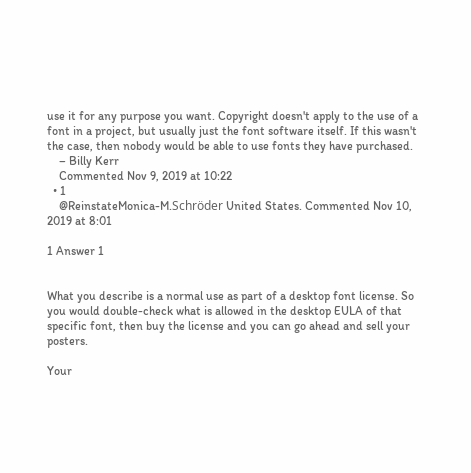use it for any purpose you want. Copyright doesn't apply to the use of a font in a project, but usually just the font software itself. If this wasn't the case, then nobody would be able to use fonts they have purchased.
    – Billy Kerr
    Commented Nov 9, 2019 at 10:22
  • 1
    @ReinstateMonica-M.Schröder United States. Commented Nov 10, 2019 at 8:01

1 Answer 1


What you describe is a normal use as part of a desktop font license. So you would double-check what is allowed in the desktop EULA of that specific font, then buy the license and you can go ahead and sell your posters.

Your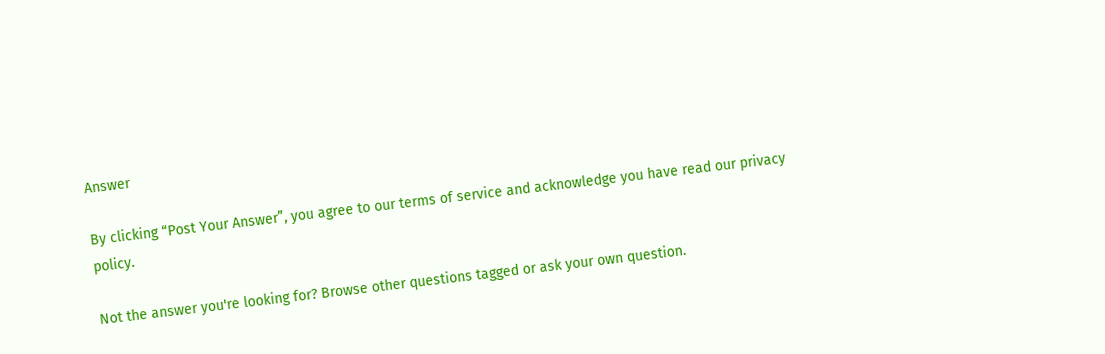Answer

By clicking “Post Your Answer”, you agree to our terms of service and acknowledge you have read our privacy policy.

Not the answer you're looking for? Browse other questions tagged or ask your own question.